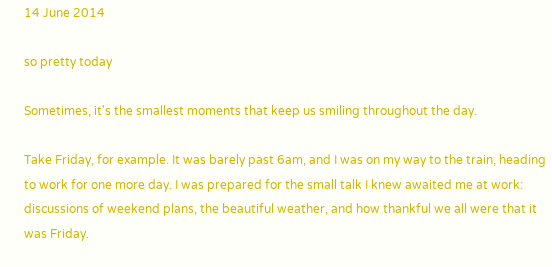14 June 2014

so pretty today

Sometimes, it's the smallest moments that keep us smiling throughout the day.

Take Friday, for example. It was barely past 6am, and I was on my way to the train, heading to work for one more day. I was prepared for the small talk I knew awaited me at work: discussions of weekend plans, the beautiful weather, and how thankful we all were that it was Friday.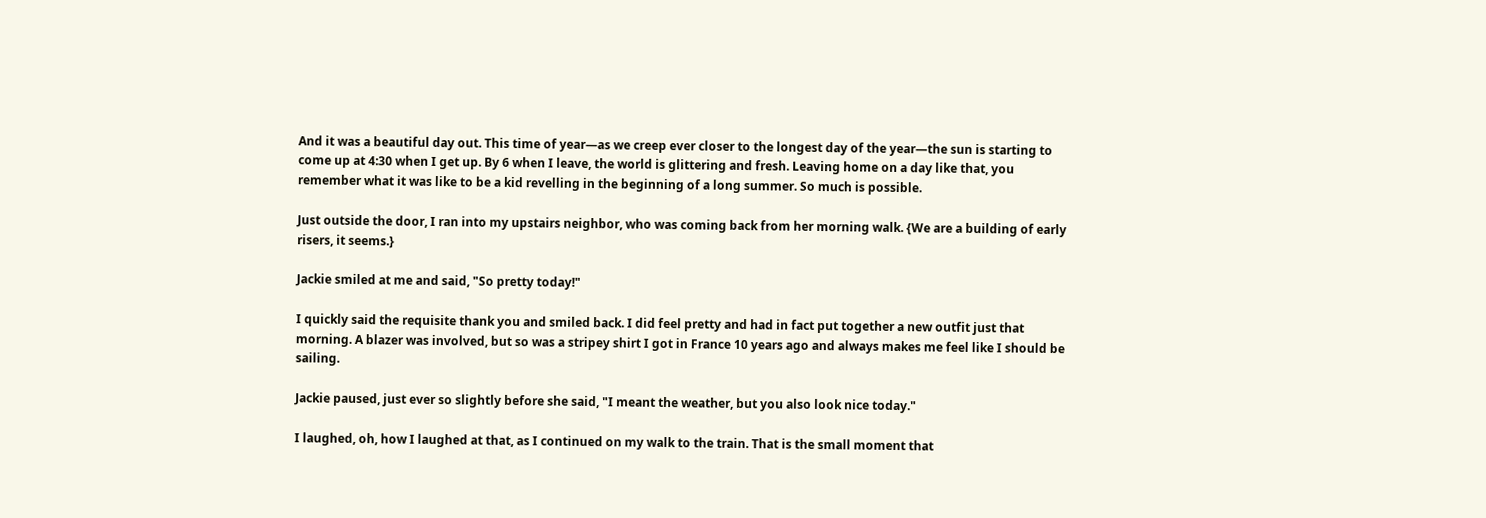And it was a beautiful day out. This time of year—as we creep ever closer to the longest day of the year—the sun is starting to come up at 4:30 when I get up. By 6 when I leave, the world is glittering and fresh. Leaving home on a day like that, you remember what it was like to be a kid revelling in the beginning of a long summer. So much is possible.

Just outside the door, I ran into my upstairs neighbor, who was coming back from her morning walk. {We are a building of early risers, it seems.}

Jackie smiled at me and said, "So pretty today!"

I quickly said the requisite thank you and smiled back. I did feel pretty and had in fact put together a new outfit just that morning. A blazer was involved, but so was a stripey shirt I got in France 10 years ago and always makes me feel like I should be sailing.

Jackie paused, just ever so slightly before she said, "I meant the weather, but you also look nice today."

I laughed, oh, how I laughed at that, as I continued on my walk to the train. That is the small moment that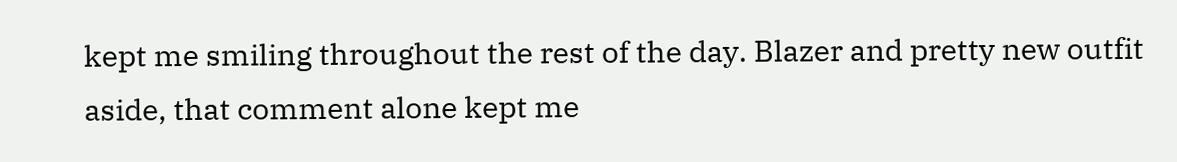kept me smiling throughout the rest of the day. Blazer and pretty new outfit aside, that comment alone kept me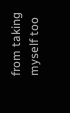from taking myself too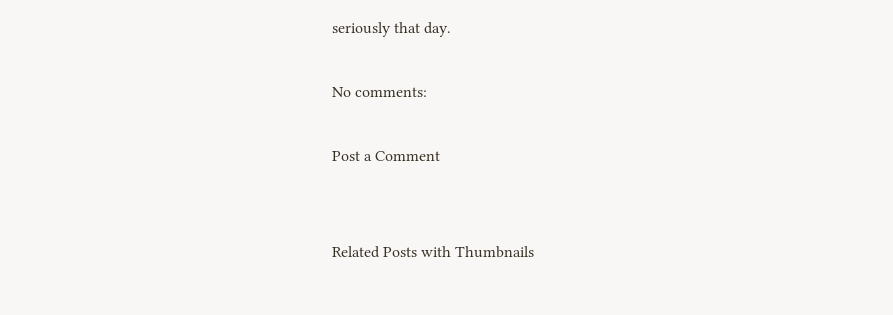seriously that day.

No comments:

Post a Comment


Related Posts with Thumbnails